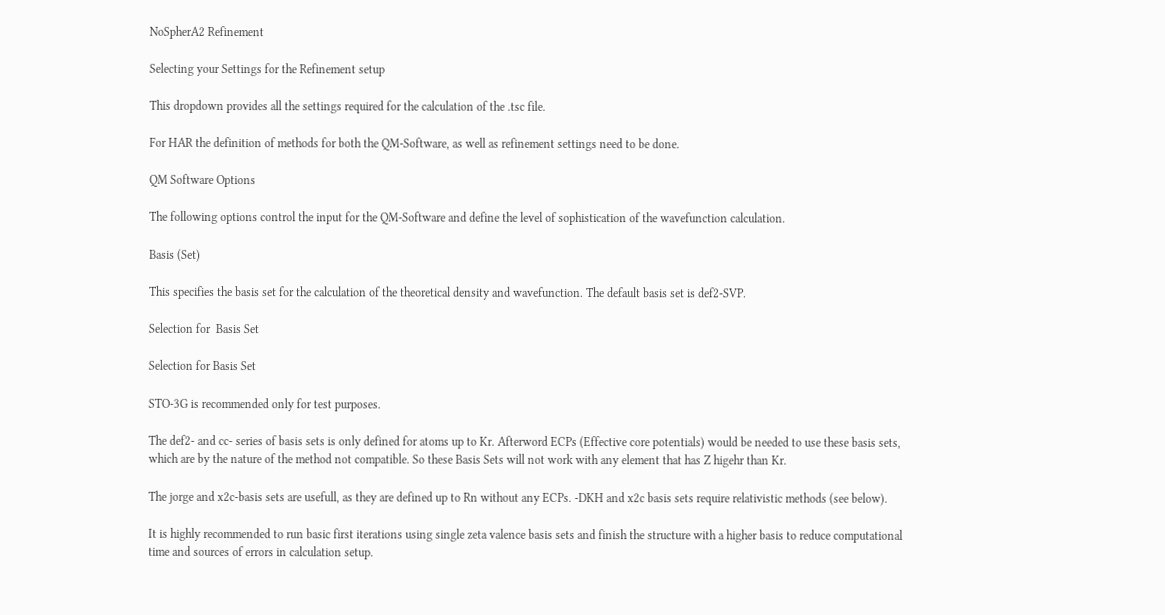NoSpherA2 Refinement

Selecting your Settings for the Refinement setup

This dropdown provides all the settings required for the calculation of the .tsc file.

For HAR the definition of methods for both the QM-Software, as well as refinement settings need to be done.

QM Software Options

The following options control the input for the QM-Software and define the level of sophistication of the wavefunction calculation.

Basis (Set)

This specifies the basis set for the calculation of the theoretical density and wavefunction. The default basis set is def2-SVP.

Selection for  Basis Set

Selection for Basis Set

STO-3G is recommended only for test purposes.

The def2- and cc- series of basis sets is only defined for atoms up to Kr. Afterword ECPs (Effective core potentials) would be needed to use these basis sets, which are by the nature of the method not compatible. So these Basis Sets will not work with any element that has Z higehr than Kr.

The jorge and x2c-basis sets are usefull, as they are defined up to Rn without any ECPs. -DKH and x2c basis sets require relativistic methods (see below).

It is highly recommended to run basic first iterations using single zeta valence basis sets and finish the structure with a higher basis to reduce computational time and sources of errors in calculation setup.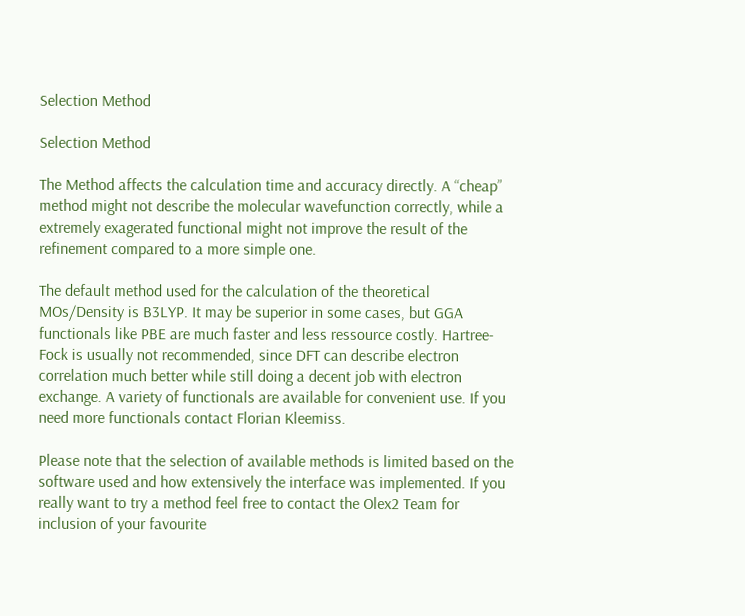Selection Method

Selection Method

The Method affects the calculation time and accuracy directly. A “cheap” method might not describe the molecular wavefunction correctly, while a extremely exagerated functional might not improve the result of the refinement compared to a more simple one.

The default method used for the calculation of the theoretical MOs/Density is B3LYP. It may be superior in some cases, but GGA functionals like PBE are much faster and less ressource costly. Hartree-Fock is usually not recommended, since DFT can describe electron correlation much better while still doing a decent job with electron exchange. A variety of functionals are available for convenient use. If you need more functionals contact Florian Kleemiss.

Please note that the selection of available methods is limited based on the software used and how extensively the interface was implemented. If you really want to try a method feel free to contact the Olex2 Team for inclusion of your favourite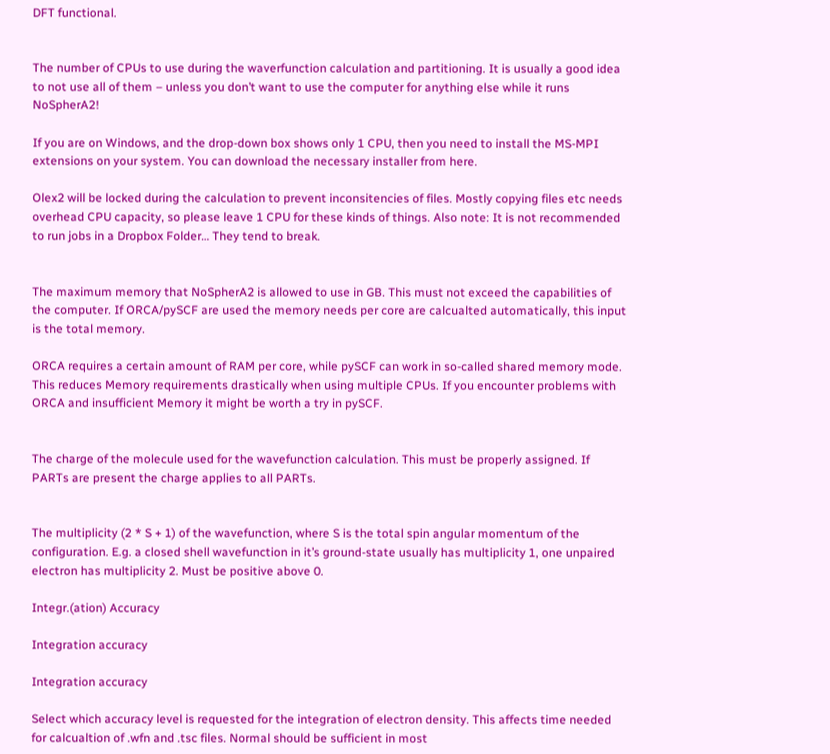DFT functional.


The number of CPUs to use during the waverfunction calculation and partitioning. It is usually a good idea to not use all of them – unless you don’t want to use the computer for anything else while it runs NoSpherA2!

If you are on Windows, and the drop-down box shows only 1 CPU, then you need to install the MS-MPI extensions on your system. You can download the necessary installer from here.

Olex2 will be locked during the calculation to prevent inconsitencies of files. Mostly copying files etc needs overhead CPU capacity, so please leave 1 CPU for these kinds of things. Also note: It is not recommended to run jobs in a Dropbox Folder… They tend to break.


The maximum memory that NoSpherA2 is allowed to use in GB. This must not exceed the capabilities of the computer. If ORCA/pySCF are used the memory needs per core are calcualted automatically, this input is the total memory.

ORCA requires a certain amount of RAM per core, while pySCF can work in so-called shared memory mode. This reduces Memory requirements drastically when using multiple CPUs. If you encounter problems with ORCA and insufficient Memory it might be worth a try in pySCF.


The charge of the molecule used for the wavefunction calculation. This must be properly assigned. If PARTs are present the charge applies to all PARTs.


The multiplicity (2 * S + 1) of the wavefunction, where S is the total spin angular momentum of the configuration. E.g. a closed shell wavefunction in it’s ground-state usually has multiplicity 1, one unpaired electron has multiplicity 2. Must be positive above 0.

Integr.(ation) Accuracy

Integration accuracy

Integration accuracy

Select which accuracy level is requested for the integration of electron density. This affects time needed for calcualtion of .wfn and .tsc files. Normal should be sufficient in most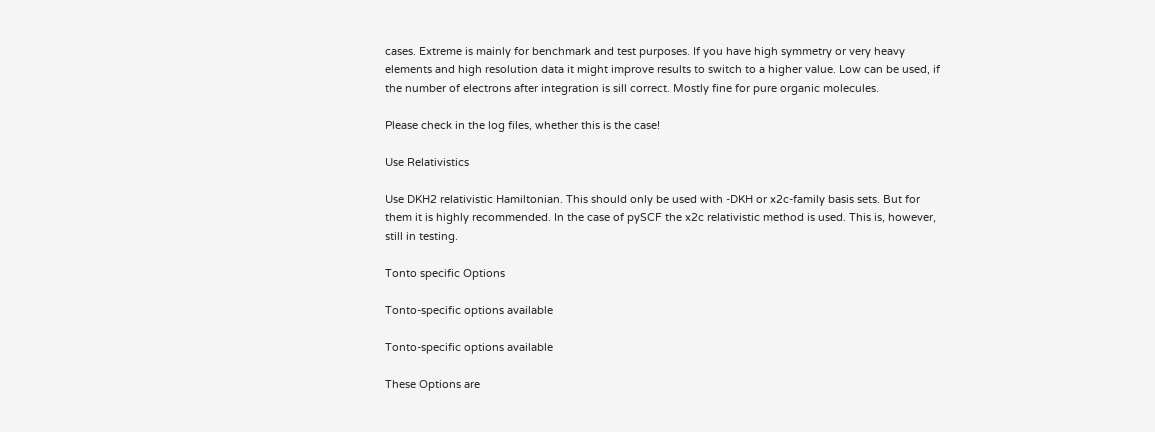cases. Extreme is mainly for benchmark and test purposes. If you have high symmetry or very heavy elements and high resolution data it might improve results to switch to a higher value. Low can be used, if the number of electrons after integration is sill correct. Mostly fine for pure organic molecules.

Please check in the log files, whether this is the case!

Use Relativistics

Use DKH2 relativistic Hamiltonian. This should only be used with -DKH or x2c-family basis sets. But for them it is highly recommended. In the case of pySCF the x2c relativistic method is used. This is, however, still in testing.

Tonto specific Options

Tonto-specific options available

Tonto-specific options available

These Options are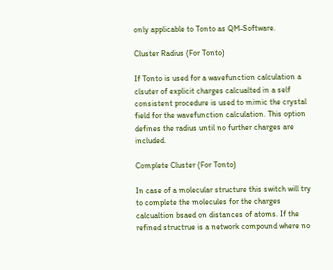only applicable to Tonto as QM-Software.

Cluster Radius (For Tonto)

If Tonto is used for a wavefunction calculation a clsuter of explicit charges calcualted in a self consistent procedure is used to mimic the crystal field for the wavefunction calculation. This option defines the radius until no further charges are included.

Complete Cluster (For Tonto)

In case of a molecular structure this switch will try to complete the molecules for the charges calcualtion bsaed on distances of atoms. If the refined structrue is a network compound where no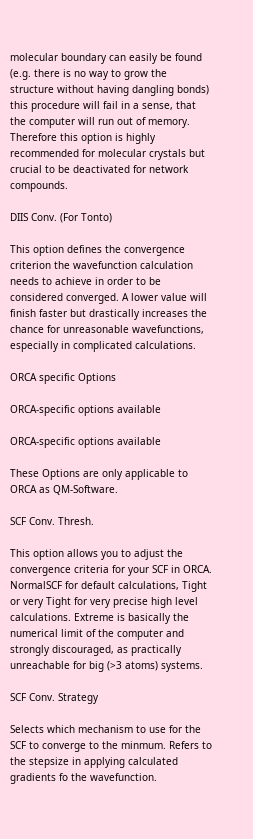molecular boundary can easily be found (e.g. there is no way to grow the structure without having dangling bonds) this procedure will fail in a sense, that the computer will run out of memory. Therefore this option is highly recommended for molecular crystals but crucial to be deactivated for network compounds.

DIIS Conv. (For Tonto)

This option defines the convergence criterion the wavefunction calculation needs to achieve in order to be considered converged. A lower value will finish faster but drastically increases the chance for unreasonable wavefunctions, especially in complicated calculations.

ORCA specific Options

ORCA-specific options available

ORCA-specific options available

These Options are only applicable to ORCA as QM-Software.

SCF Conv. Thresh.

This option allows you to adjust the convergence criteria for your SCF in ORCA. NormalSCF for default calculations, Tight or very Tight for very precise high level calculations. Extreme is basically the numerical limit of the computer and strongly discouraged, as practically unreachable for big (>3 atoms) systems.

SCF Conv. Strategy

Selects which mechanism to use for the SCF to converge to the minmum. Refers to the stepsize in applying calculated gradients fo the wavefunction.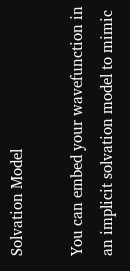Solvation Model

You can embed your wavefunction in an implicit solvation model to mimic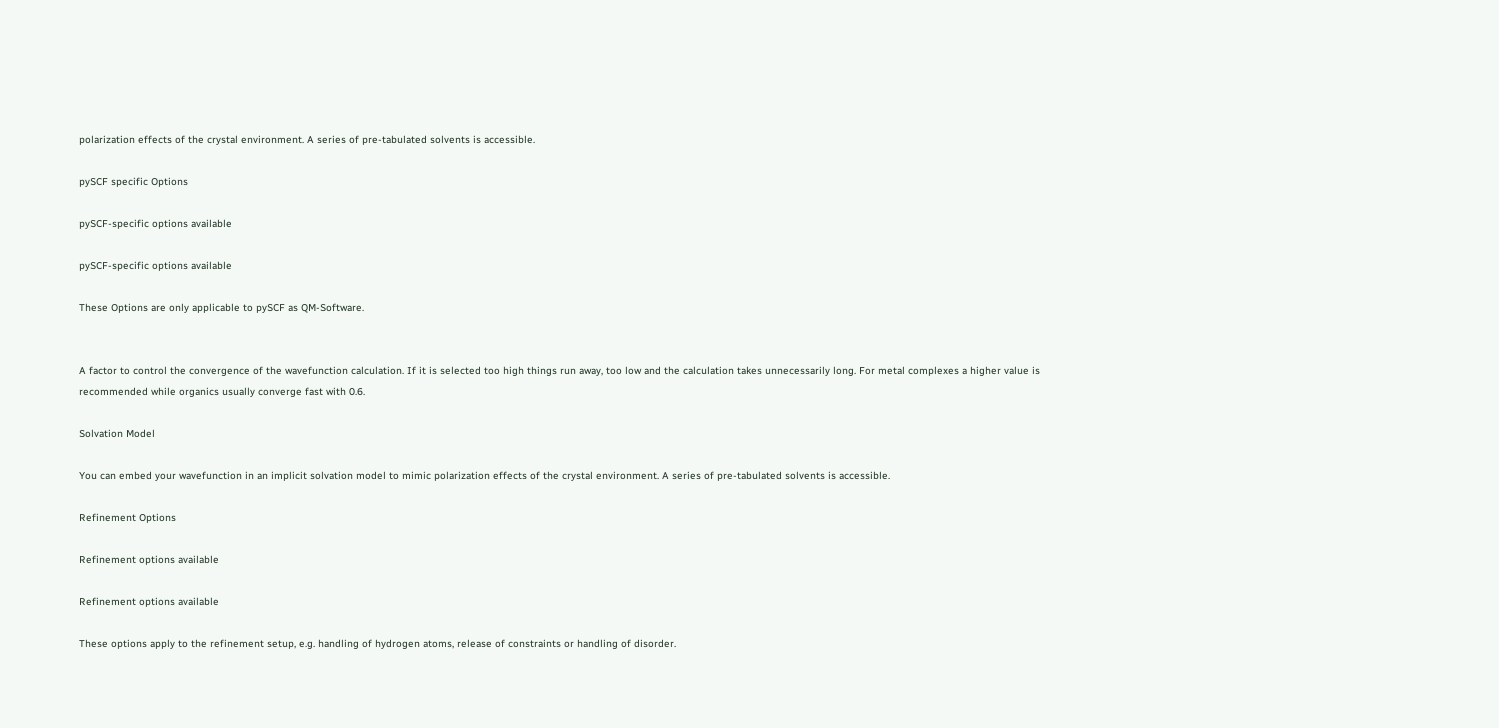polarization effects of the crystal environment. A series of pre-tabulated solvents is accessible.

pySCF specific Options

pySCF-specific options available

pySCF-specific options available

These Options are only applicable to pySCF as QM-Software.


A factor to control the convergence of the wavefunction calculation. If it is selected too high things run away, too low and the calculation takes unnecessarily long. For metal complexes a higher value is recommended while organics usually converge fast with 0.6.

Solvation Model

You can embed your wavefunction in an implicit solvation model to mimic polarization effects of the crystal environment. A series of pre-tabulated solvents is accessible.

Refinement Options

Refinement options available

Refinement options available

These options apply to the refinement setup, e.g. handling of hydrogen atoms, release of constraints or handling of disorder.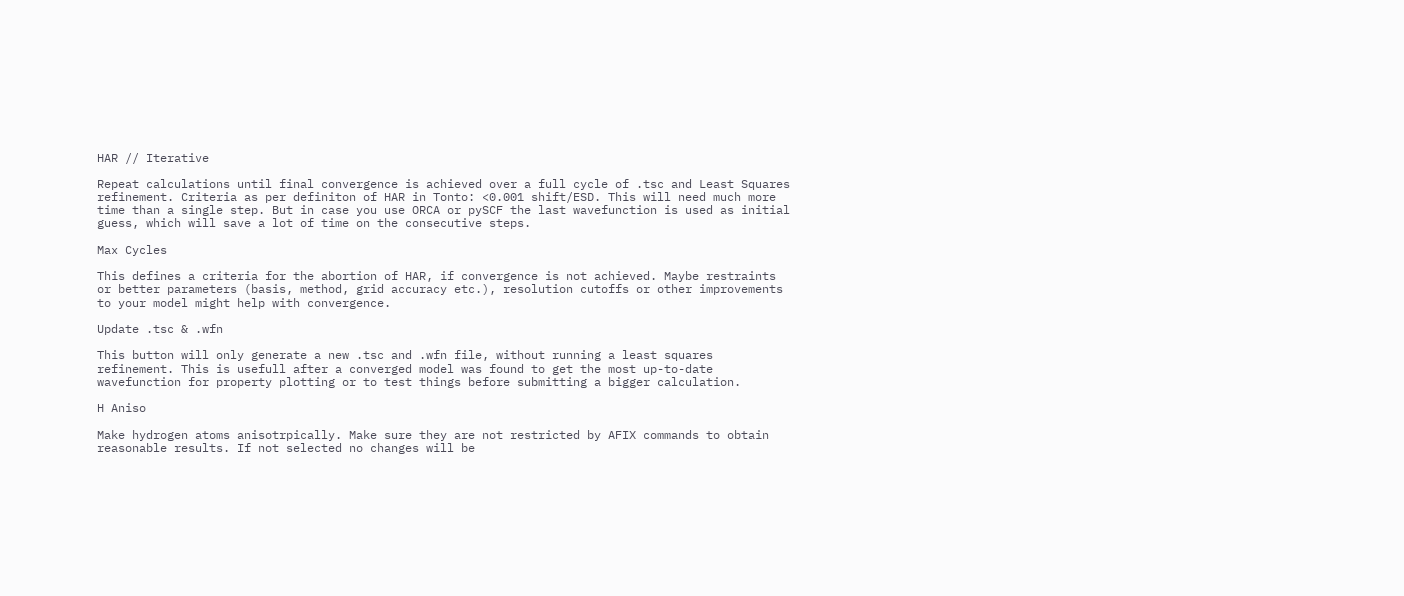HAR // Iterative

Repeat calculations until final convergence is achieved over a full cycle of .tsc and Least Squares refinement. Criteria as per definiton of HAR in Tonto: <0.001 shift/ESD. This will need much more time than a single step. But in case you use ORCA or pySCF the last wavefunction is used as initial guess, which will save a lot of time on the consecutive steps.

Max Cycles

This defines a criteria for the abortion of HAR, if convergence is not achieved. Maybe restraints or better parameters (basis, method, grid accuracy etc.), resolution cutoffs or other improvements to your model might help with convergence.

Update .tsc & .wfn

This button will only generate a new .tsc and .wfn file, without running a least squares refinement. This is usefull after a converged model was found to get the most up-to-date wavefunction for property plotting or to test things before submitting a bigger calculation.

H Aniso

Make hydrogen atoms anisotrpically. Make sure they are not restricted by AFIX commands to obtain reasonable results. If not selected no changes will be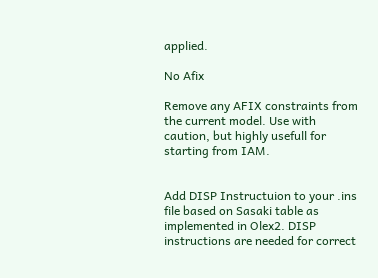applied.

No Afix

Remove any AFIX constraints from the current model. Use with caution, but highly usefull for starting from IAM.


Add DISP Instructuion to your .ins file based on Sasaki table as implemented in Olex2. DISP instructions are needed for correct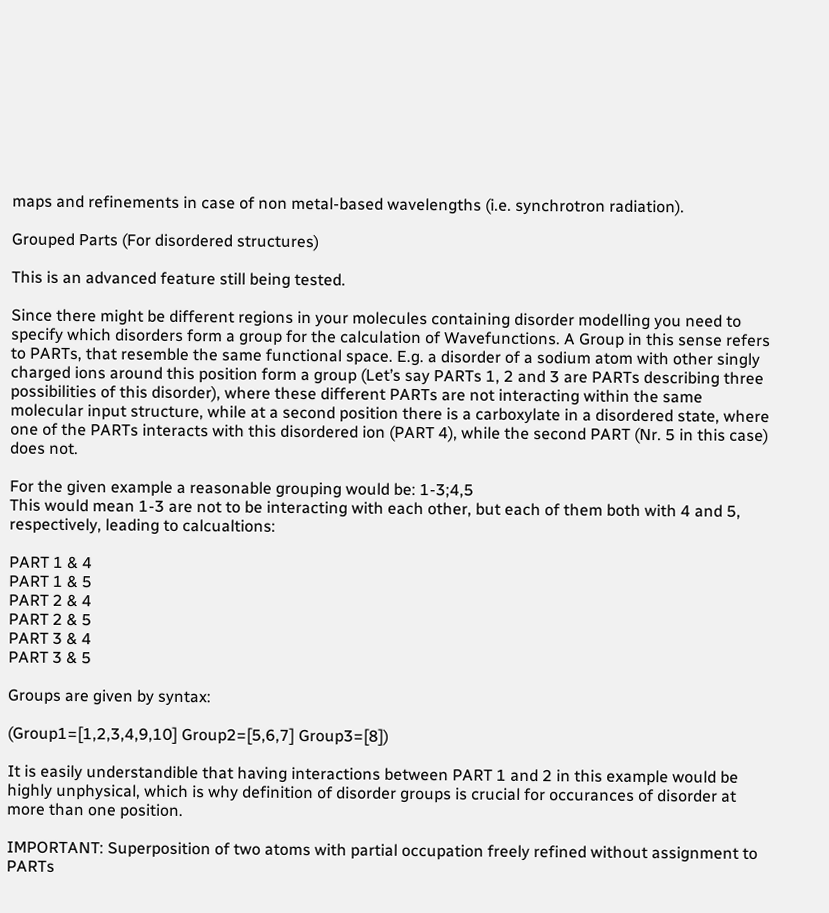maps and refinements in case of non metal-based wavelengths (i.e. synchrotron radiation).

Grouped Parts (For disordered structures)

This is an advanced feature still being tested.

Since there might be different regions in your molecules containing disorder modelling you need to specify which disorders form a group for the calculation of Wavefunctions. A Group in this sense refers to PARTs, that resemble the same functional space. E.g. a disorder of a sodium atom with other singly charged ions around this position form a group (Let’s say PARTs 1, 2 and 3 are PARTs describing three possibilities of this disorder), where these different PARTs are not interacting within the same molecular input structure, while at a second position there is a carboxylate in a disordered state, where one of the PARTs interacts with this disordered ion (PART 4), while the second PART (Nr. 5 in this case) does not.

For the given example a reasonable grouping would be: 1-3;4,5
This would mean 1-3 are not to be interacting with each other, but each of them both with 4 and 5, respectively, leading to calcualtions:

PART 1 & 4
PART 1 & 5
PART 2 & 4
PART 2 & 5
PART 3 & 4
PART 3 & 5

Groups are given by syntax:

(Group1=[1,2,3,4,9,10] Group2=[5,6,7] Group3=[8])

It is easily understandible that having interactions between PART 1 and 2 in this example would be highly unphysical, which is why definition of disorder groups is crucial for occurances of disorder at more than one position.

IMPORTANT: Superposition of two atoms with partial occupation freely refined without assignment to PARTs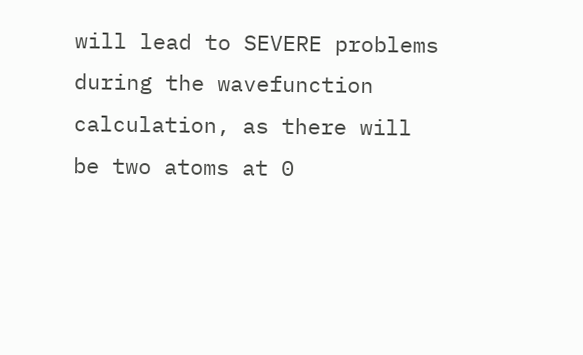will lead to SEVERE problems during the wavefunction calculation, as there will be two atoms at 0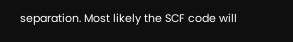separation. Most likely the SCF code will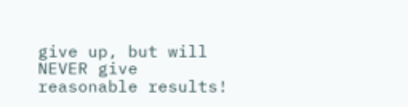give up, but will NEVER give reasonable results!